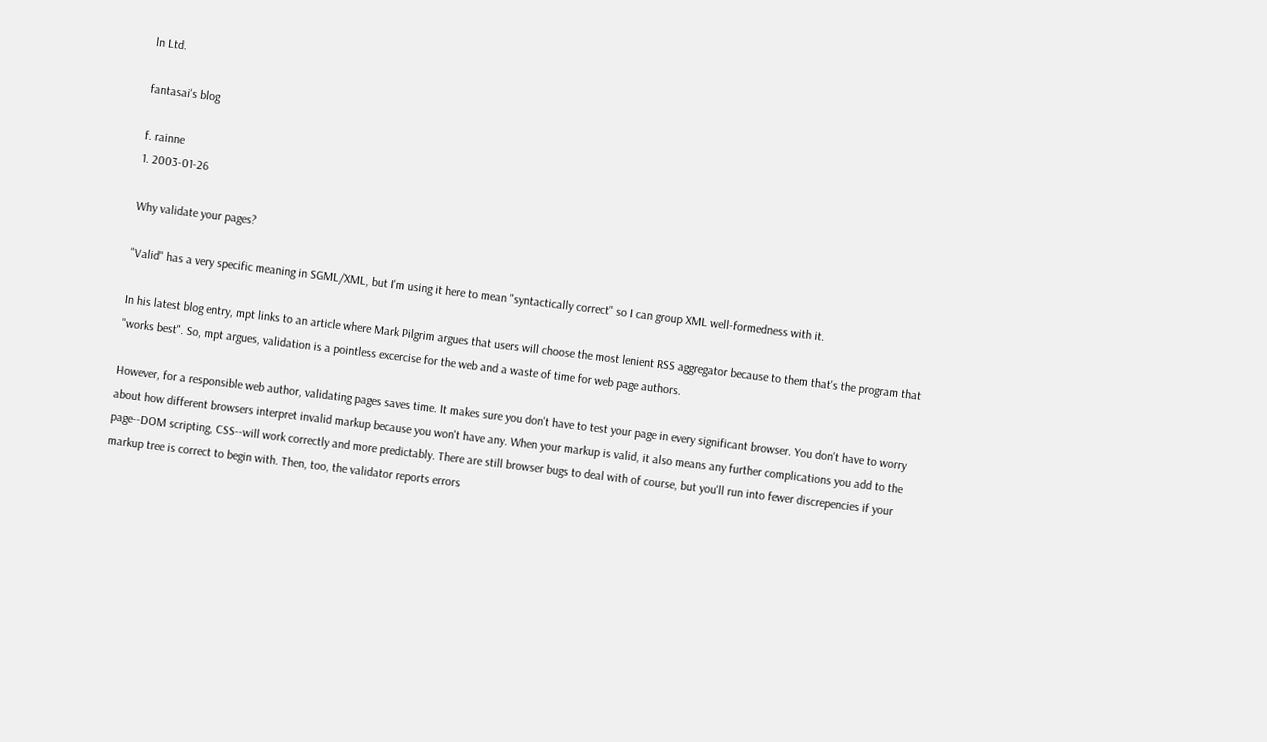ln Ltd.

fantasai's blog

f. rainne
1. 2003-01-26

Why validate your pages?

"Valid" has a very specific meaning in SGML/XML, but I'm using it here to mean "syntactically correct" so I can group XML well-formedness with it.

In his latest blog entry, mpt links to an article where Mark Pilgrim argues that users will choose the most lenient RSS aggregator because to them that's the program that "works best". So, mpt argues, validation is a pointless excercise for the web and a waste of time for web page authors.

However, for a responsible web author, validating pages saves time. It makes sure you don't have to test your page in every significant browser. You don't have to worry about how different browsers interpret invalid markup because you won't have any. When your markup is valid, it also means any further complications you add to the page--DOM scripting, CSS--will work correctly and more predictably. There are still browser bugs to deal with of course, but you'll run into fewer discrepencies if your markup tree is correct to begin with. Then, too, the validator reports errors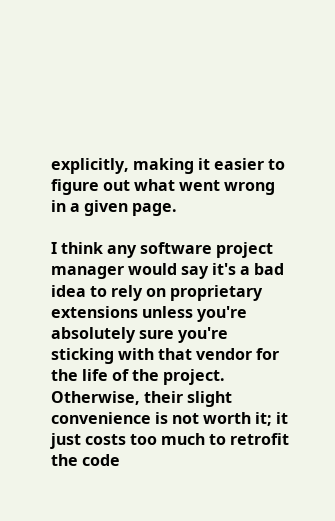explicitly, making it easier to figure out what went wrong in a given page.

I think any software project manager would say it's a bad idea to rely on proprietary extensions unless you're absolutely sure you're sticking with that vendor for the life of the project. Otherwise, their slight convenience is not worth it; it just costs too much to retrofit the code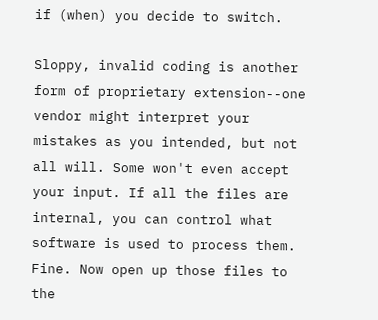if (when) you decide to switch.

Sloppy, invalid coding is another form of proprietary extension--one vendor might interpret your mistakes as you intended, but not all will. Some won't even accept your input. If all the files are internal, you can control what software is used to process them. Fine. Now open up those files to the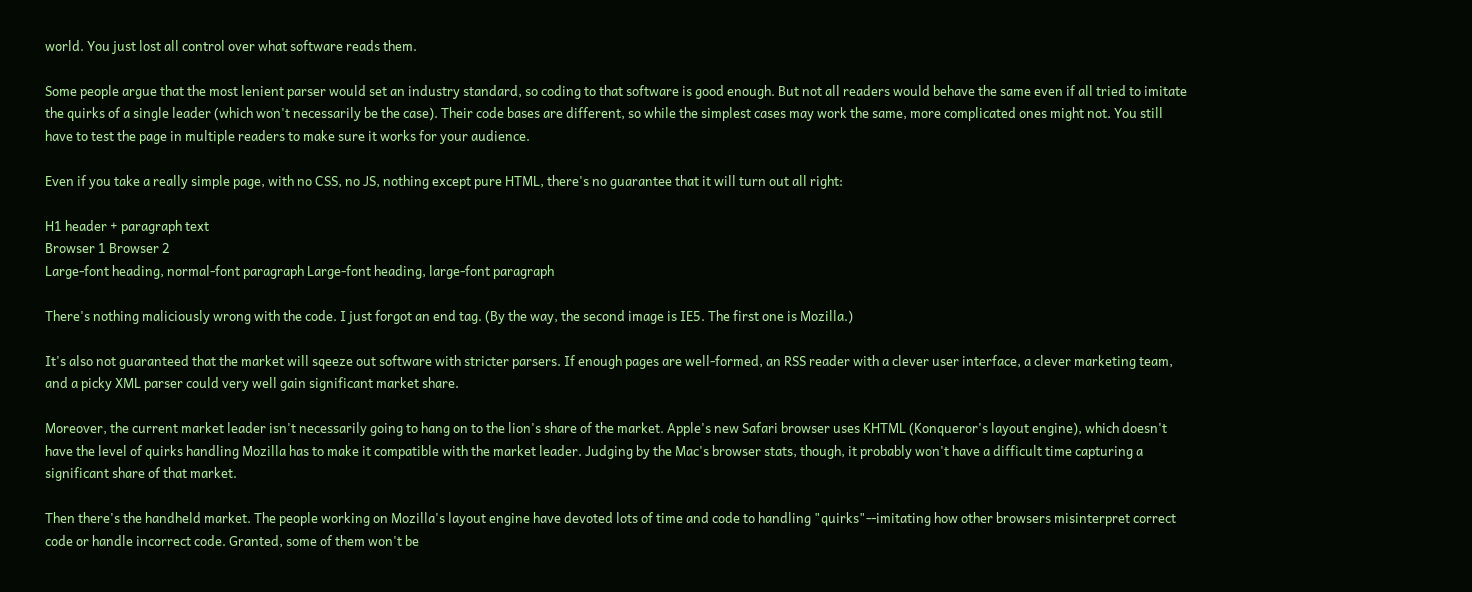world. You just lost all control over what software reads them.

Some people argue that the most lenient parser would set an industry standard, so coding to that software is good enough. But not all readers would behave the same even if all tried to imitate the quirks of a single leader (which won't necessarily be the case). Their code bases are different, so while the simplest cases may work the same, more complicated ones might not. You still have to test the page in multiple readers to make sure it works for your audience.

Even if you take a really simple page, with no CSS, no JS, nothing except pure HTML, there's no guarantee that it will turn out all right:

H1 header + paragraph text
Browser 1 Browser 2
Large-font heading, normal-font paragraph Large-font heading, large-font paragraph

There's nothing maliciously wrong with the code. I just forgot an end tag. (By the way, the second image is IE5. The first one is Mozilla.)

It's also not guaranteed that the market will sqeeze out software with stricter parsers. If enough pages are well-formed, an RSS reader with a clever user interface, a clever marketing team, and a picky XML parser could very well gain significant market share.

Moreover, the current market leader isn't necessarily going to hang on to the lion's share of the market. Apple's new Safari browser uses KHTML (Konqueror's layout engine), which doesn't have the level of quirks handling Mozilla has to make it compatible with the market leader. Judging by the Mac's browser stats, though, it probably won't have a difficult time capturing a significant share of that market.

Then there's the handheld market. The people working on Mozilla's layout engine have devoted lots of time and code to handling "quirks"--imitating how other browsers misinterpret correct code or handle incorrect code. Granted, some of them won't be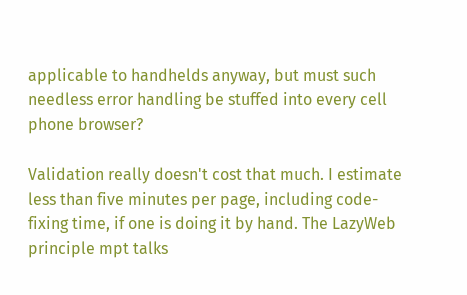applicable to handhelds anyway, but must such needless error handling be stuffed into every cell phone browser?

Validation really doesn't cost that much. I estimate less than five minutes per page, including code-fixing time, if one is doing it by hand. The LazyWeb principle mpt talks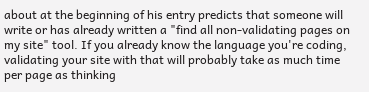about at the beginning of his entry predicts that someone will write or has already written a "find all non-validating pages on my site" tool. If you already know the language you're coding, validating your site with that will probably take as much time per page as thinking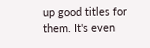up good titles for them. It's even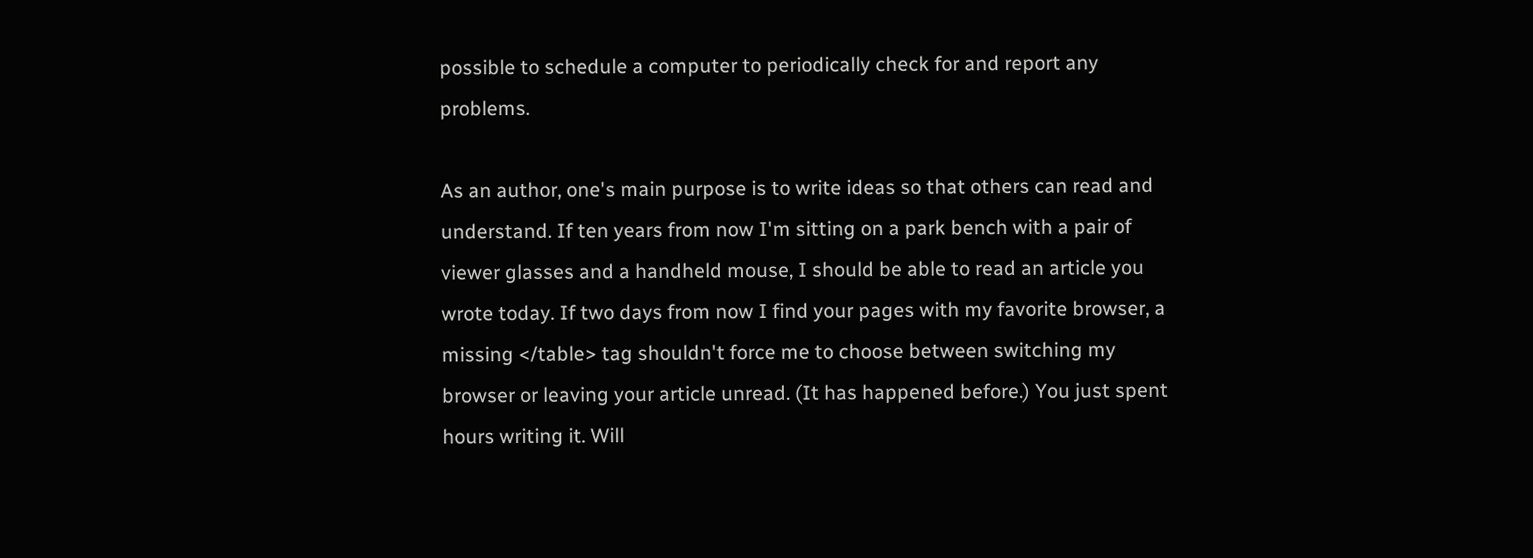possible to schedule a computer to periodically check for and report any problems.

As an author, one's main purpose is to write ideas so that others can read and understand. If ten years from now I'm sitting on a park bench with a pair of viewer glasses and a handheld mouse, I should be able to read an article you wrote today. If two days from now I find your pages with my favorite browser, a missing </table> tag shouldn't force me to choose between switching my browser or leaving your article unread. (It has happened before.) You just spent hours writing it. Will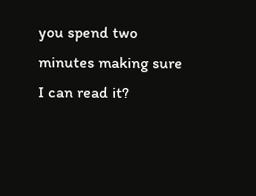you spend two minutes making sure I can read it?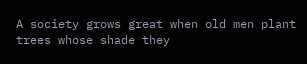A society grows great when old men plant trees whose shade they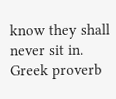know they shall never sit in. Greek proverb